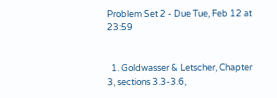Problem Set 2 - Due Tue, Feb 12 at 23:59


  1. Goldwasser & Letscher, Chapter 3, sections 3.3-3.6,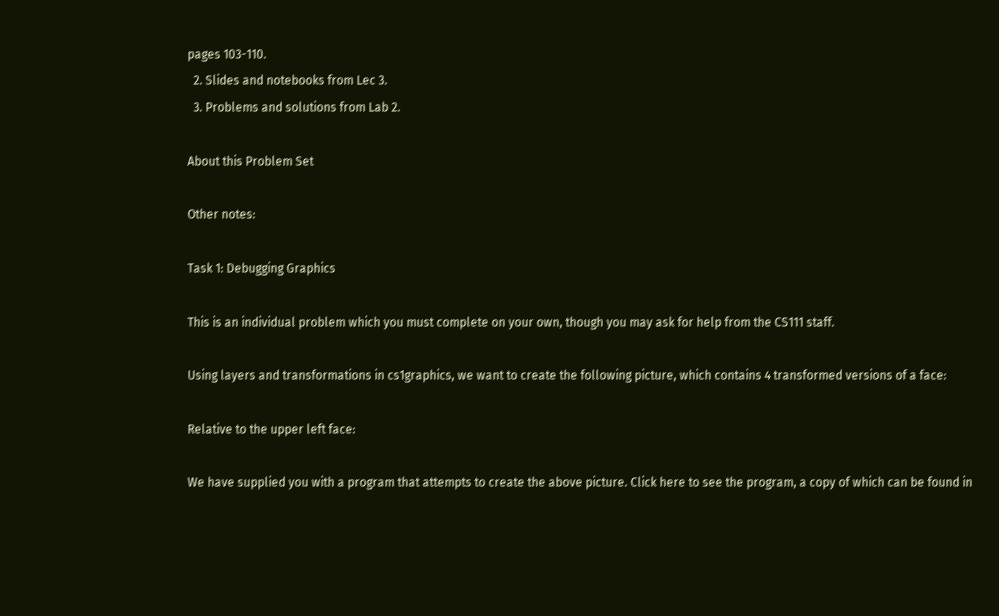pages 103-110.
  2. Slides and notebooks from Lec 3.
  3. Problems and solutions from Lab 2.

About this Problem Set

Other notes:

Task 1: Debugging Graphics

This is an individual problem which you must complete on your own, though you may ask for help from the CS111 staff.

Using layers and transformations in cs1graphics, we want to create the following picture, which contains 4 transformed versions of a face:

Relative to the upper left face:

We have supplied you with a program that attempts to create the above picture. Click here to see the program, a copy of which can be found in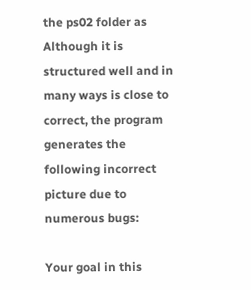the ps02 folder as Although it is structured well and in many ways is close to correct, the program generates the following incorrect picture due to numerous bugs:

Your goal in this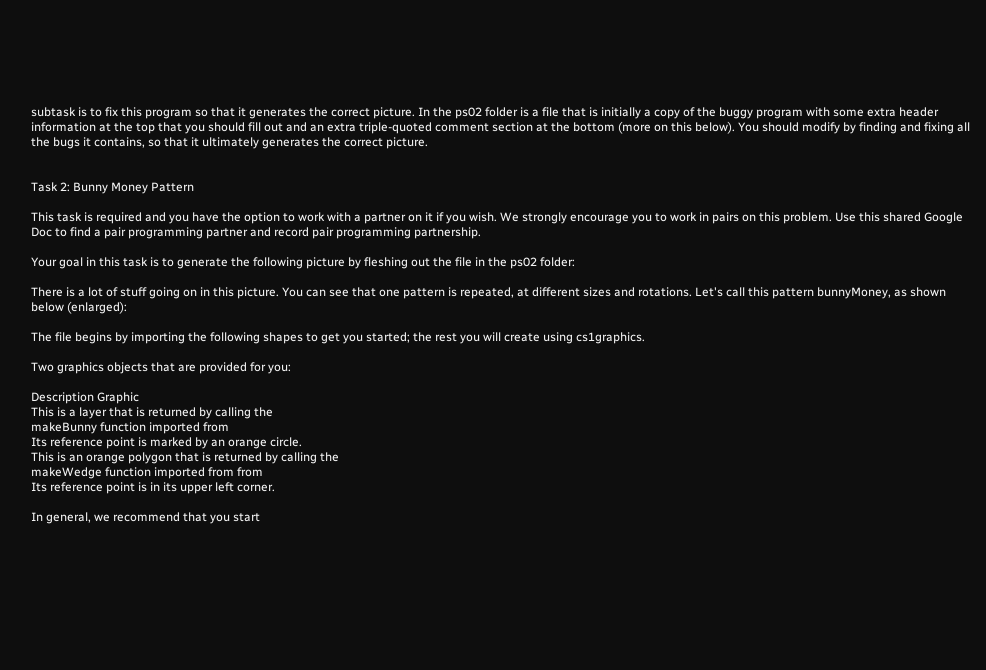subtask is to fix this program so that it generates the correct picture. In the ps02 folder is a file that is initially a copy of the buggy program with some extra header information at the top that you should fill out and an extra triple-quoted comment section at the bottom (more on this below). You should modify by finding and fixing all the bugs it contains, so that it ultimately generates the correct picture.


Task 2: Bunny Money Pattern

This task is required and you have the option to work with a partner on it if you wish. We strongly encourage you to work in pairs on this problem. Use this shared Google Doc to find a pair programming partner and record pair programming partnership.

Your goal in this task is to generate the following picture by fleshing out the file in the ps02 folder:

There is a lot of stuff going on in this picture. You can see that one pattern is repeated, at different sizes and rotations. Let's call this pattern bunnyMoney, as shown below (enlarged):

The file begins by importing the following shapes to get you started; the rest you will create using cs1graphics.

Two graphics objects that are provided for you:

Description Graphic
This is a layer that is returned by calling the
makeBunny function imported from
Its reference point is marked by an orange circle.
This is an orange polygon that is returned by calling the
makeWedge function imported from from
Its reference point is in its upper left corner.

In general, we recommend that you start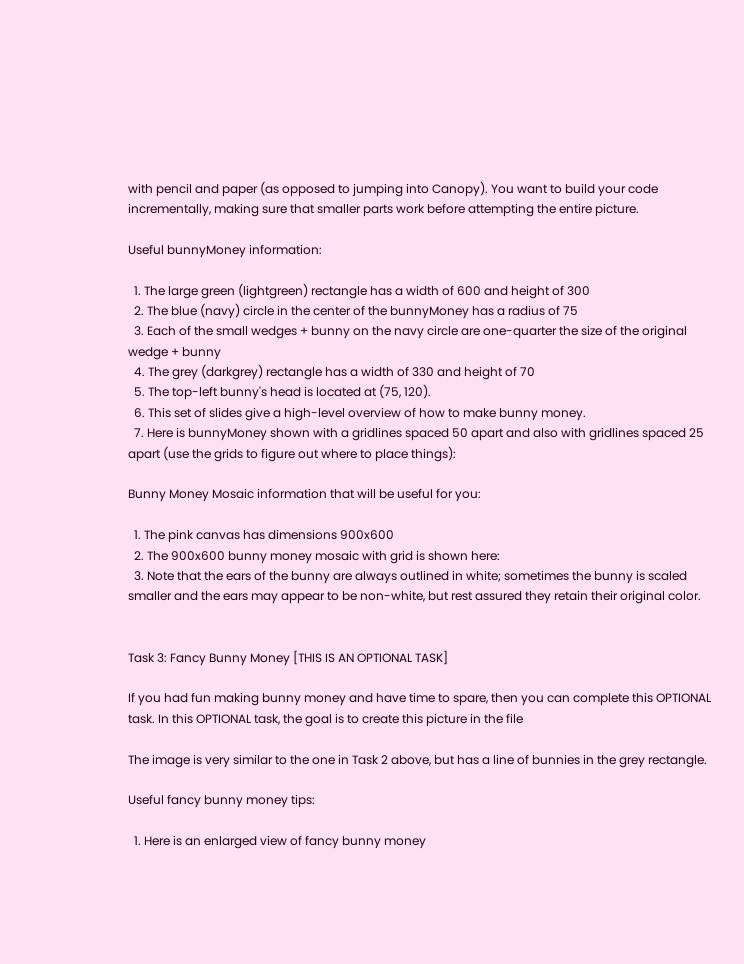with pencil and paper (as opposed to jumping into Canopy). You want to build your code incrementally, making sure that smaller parts work before attempting the entire picture.

Useful bunnyMoney information:

  1. The large green (lightgreen) rectangle has a width of 600 and height of 300
  2. The blue (navy) circle in the center of the bunnyMoney has a radius of 75
  3. Each of the small wedges + bunny on the navy circle are one-quarter the size of the original wedge + bunny
  4. The grey (darkgrey) rectangle has a width of 330 and height of 70
  5. The top-left bunny's head is located at (75, 120).
  6. This set of slides give a high-level overview of how to make bunny money.
  7. Here is bunnyMoney shown with a gridlines spaced 50 apart and also with gridlines spaced 25 apart (use the grids to figure out where to place things):

Bunny Money Mosaic information that will be useful for you:

  1. The pink canvas has dimensions 900x600
  2. The 900x600 bunny money mosaic with grid is shown here:
  3. Note that the ears of the bunny are always outlined in white; sometimes the bunny is scaled smaller and the ears may appear to be non-white, but rest assured they retain their original color.


Task 3: Fancy Bunny Money [THIS IS AN OPTIONAL TASK]

If you had fun making bunny money and have time to spare, then you can complete this OPTIONAL task. In this OPTIONAL task, the goal is to create this picture in the file

The image is very similar to the one in Task 2 above, but has a line of bunnies in the grey rectangle.

Useful fancy bunny money tips:

  1. Here is an enlarged view of fancy bunny money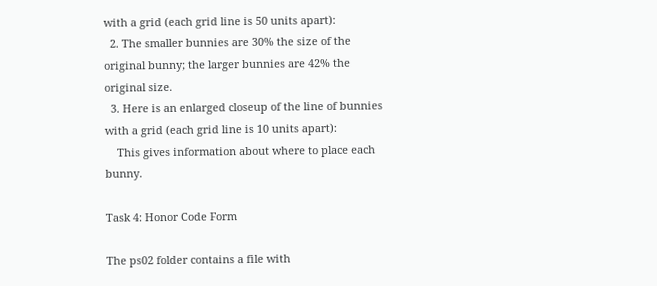with a grid (each grid line is 50 units apart):
  2. The smaller bunnies are 30% the size of the original bunny; the larger bunnies are 42% the original size.
  3. Here is an enlarged closeup of the line of bunnies with a grid (each grid line is 10 units apart):
    This gives information about where to place each bunny.

Task 4: Honor Code Form

The ps02 folder contains a file with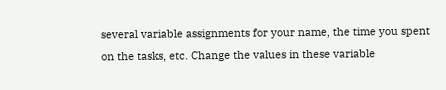several variable assignments for your name, the time you spent on the tasks, etc. Change the values in these variable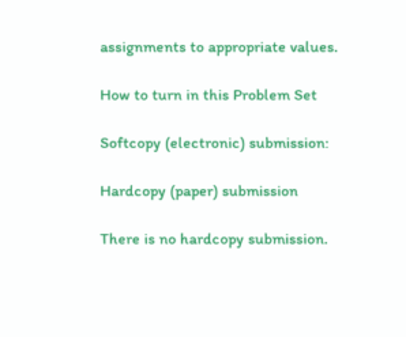assignments to appropriate values.

How to turn in this Problem Set

Softcopy (electronic) submission:

Hardcopy (paper) submission

There is no hardcopy submission.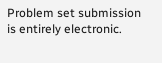Problem set submission is entirely electronic.